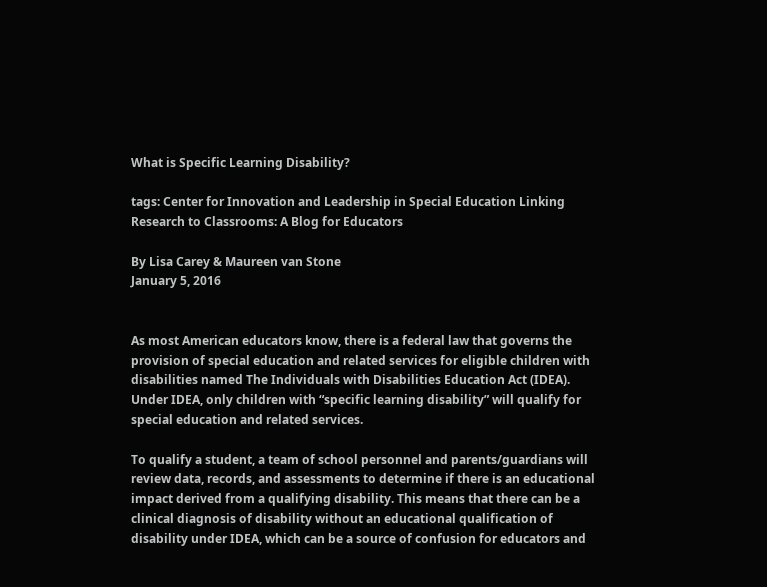What is Specific Learning Disability?

tags: Center for Innovation and Leadership in Special Education Linking Research to Classrooms: A Blog for Educators

By Lisa Carey & Maureen van Stone
January 5, 2016


As most American educators know, there is a federal law that governs the provision of special education and related services for eligible children with disabilities named The Individuals with Disabilities Education Act (IDEA). Under IDEA, only children with “specific learning disability” will qualify for special education and related services.

To qualify a student, a team of school personnel and parents/guardians will review data, records, and assessments to determine if there is an educational impact derived from a qualifying disability. This means that there can be a clinical diagnosis of disability without an educational qualification of disability under IDEA, which can be a source of confusion for educators and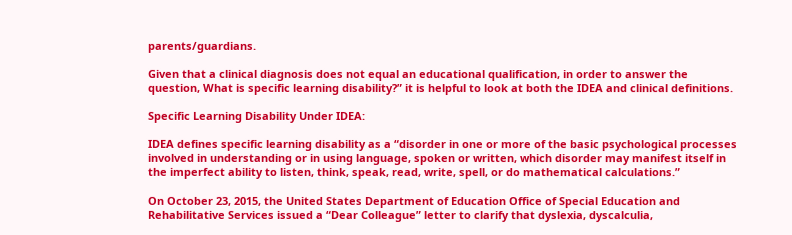parents/guardians.

Given that a clinical diagnosis does not equal an educational qualification, in order to answer the question, What is specific learning disability?” it is helpful to look at both the IDEA and clinical definitions.

Specific Learning Disability Under IDEA:

IDEA defines specific learning disability as a “disorder in one or more of the basic psychological processes involved in understanding or in using language, spoken or written, which disorder may manifest itself in the imperfect ability to listen, think, speak, read, write, spell, or do mathematical calculations.”

On October 23, 2015, the United States Department of Education Office of Special Education and Rehabilitative Services issued a “Dear Colleague” letter to clarify that dyslexia, dyscalculia,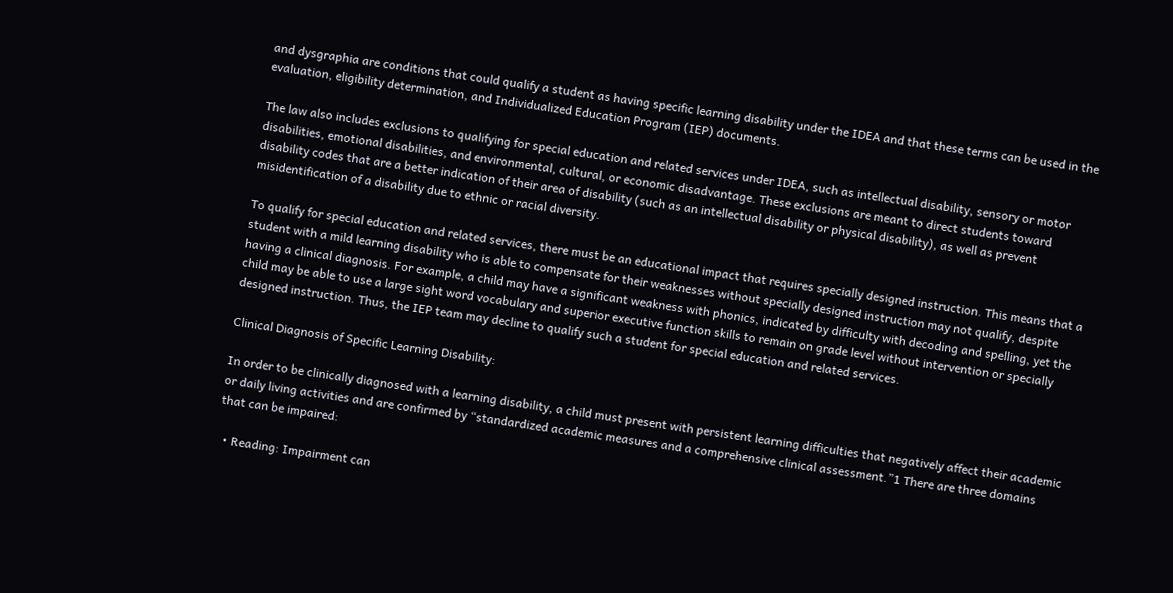and dysgraphia are conditions that could qualify a student as having specific learning disability under the IDEA and that these terms can be used in the evaluation, eligibility determination, and Individualized Education Program (IEP) documents.

The law also includes exclusions to qualifying for special education and related services under IDEA, such as intellectual disability, sensory or motor disabilities, emotional disabilities, and environmental, cultural, or economic disadvantage. These exclusions are meant to direct students toward disability codes that are a better indication of their area of disability (such as an intellectual disability or physical disability), as well as prevent misidentification of a disability due to ethnic or racial diversity.

To qualify for special education and related services, there must be an educational impact that requires specially designed instruction. This means that a student with a mild learning disability who is able to compensate for their weaknesses without specially designed instruction may not qualify, despite having a clinical diagnosis. For example, a child may have a significant weakness with phonics, indicated by difficulty with decoding and spelling, yet the child may be able to use a large sight word vocabulary and superior executive function skills to remain on grade level without intervention or specially designed instruction. Thus, the IEP team may decline to qualify such a student for special education and related services.

Clinical Diagnosis of Specific Learning Disability:

In order to be clinically diagnosed with a learning disability, a child must present with persistent learning difficulties that negatively affect their academic or daily living activities and are confirmed by “standardized academic measures and a comprehensive clinical assessment.”1 There are three domains that can be impaired:

  • Reading: Impairment can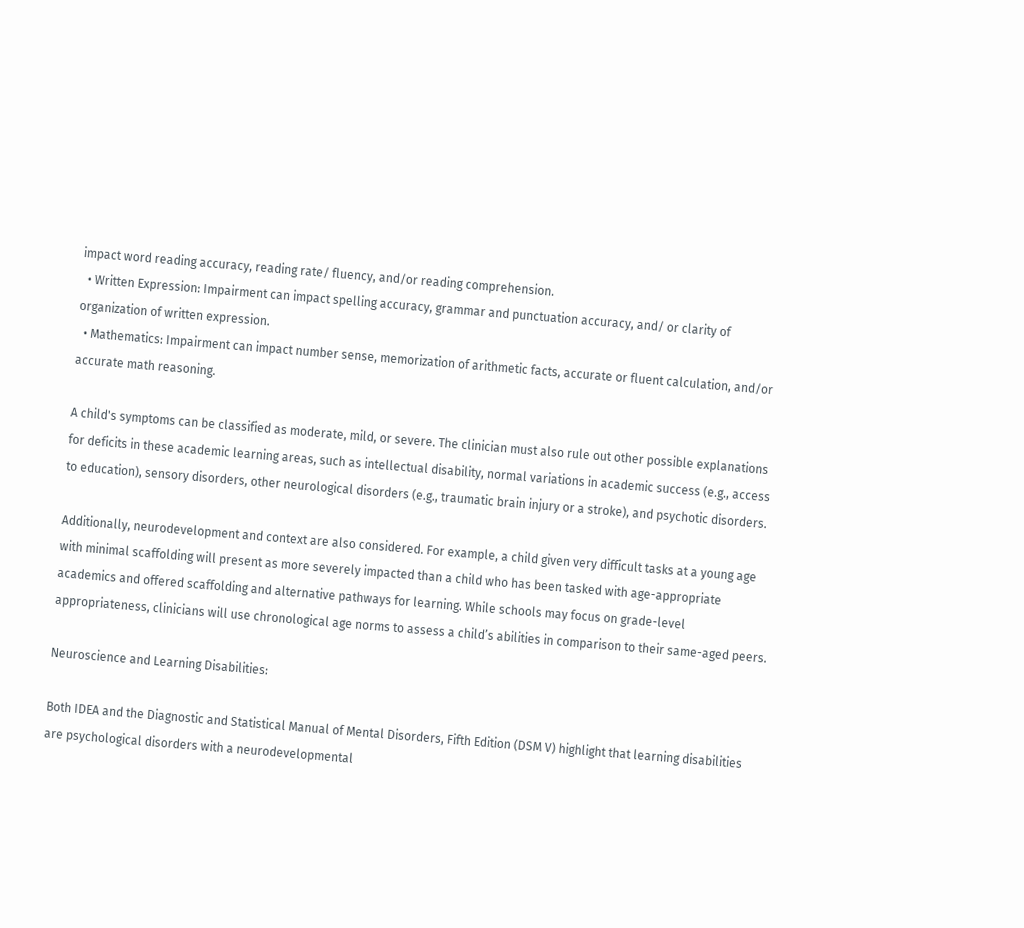impact word reading accuracy, reading rate/ fluency, and/or reading comprehension.
  • Written Expression: Impairment can impact spelling accuracy, grammar and punctuation accuracy, and/ or clarity of organization of written expression.
  • Mathematics: Impairment can impact number sense, memorization of arithmetic facts, accurate or fluent calculation, and/or accurate math reasoning.

A child's symptoms can be classified as moderate, mild, or severe. The clinician must also rule out other possible explanations for deficits in these academic learning areas, such as intellectual disability, normal variations in academic success (e.g., access to education), sensory disorders, other neurological disorders (e.g., traumatic brain injury or a stroke), and psychotic disorders.

Additionally, neurodevelopment and context are also considered. For example, a child given very difficult tasks at a young age with minimal scaffolding will present as more severely impacted than a child who has been tasked with age-appropriate academics and offered scaffolding and alternative pathways for learning. While schools may focus on grade-level appropriateness, clinicians will use chronological age norms to assess a child’s abilities in comparison to their same-aged peers.

Neuroscience and Learning Disabilities:

Both IDEA and the Diagnostic and Statistical Manual of Mental Disorders, Fifth Edition (DSM V) highlight that learning disabilities are psychological disorders with a neurodevelopmental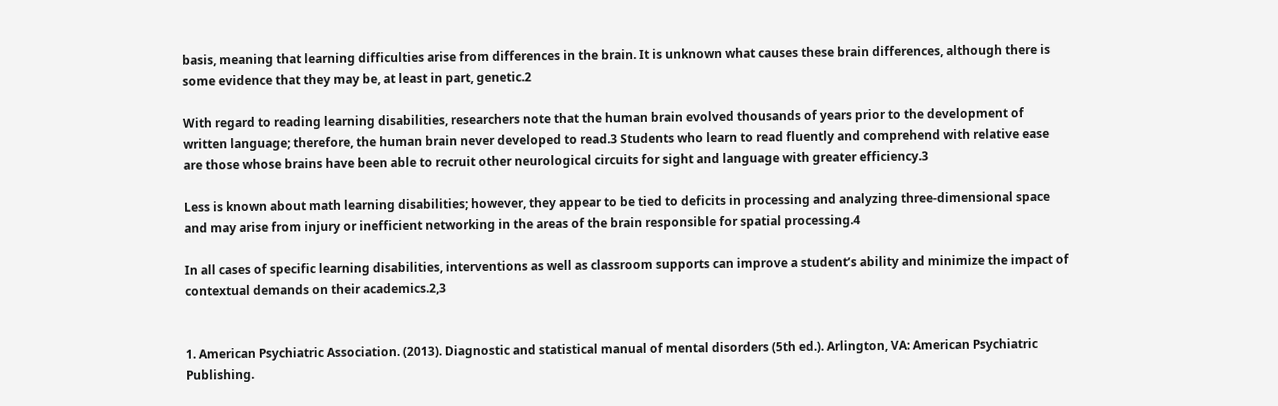basis, meaning that learning difficulties arise from differences in the brain. It is unknown what causes these brain differences, although there is some evidence that they may be, at least in part, genetic.2

With regard to reading learning disabilities, researchers note that the human brain evolved thousands of years prior to the development of written language; therefore, the human brain never developed to read.3 Students who learn to read fluently and comprehend with relative ease are those whose brains have been able to recruit other neurological circuits for sight and language with greater efficiency.3

Less is known about math learning disabilities; however, they appear to be tied to deficits in processing and analyzing three-dimensional space and may arise from injury or inefficient networking in the areas of the brain responsible for spatial processing.4

In all cases of specific learning disabilities, interventions as well as classroom supports can improve a student’s ability and minimize the impact of contextual demands on their academics.2,3


1. American Psychiatric Association. (2013). Diagnostic and statistical manual of mental disorders (5th ed.). Arlington, VA: American Psychiatric Publishing.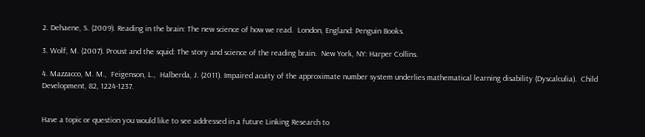2. Dehaene, S. (2009). Reading in the brain: The new science of how we read.  London, England: Penguin Books.

3. Wolf, M. (2007). Proust and the squid: The story and science of the reading brain.  New York, NY: Harper Collins.

4. Mazzacco, M. M.,  Feigenson, L.,  Halberda, J. (2011). Impaired acuity of the approximate number system underlies mathematical learning disability (Dyscalculia).  Child Development, 82, 1224-1237.


Have a topic or question you would like to see addressed in a future Linking Research to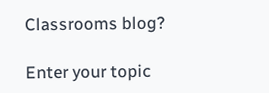Classrooms blog?

Enter your topic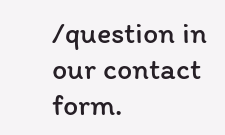/question in our contact form.